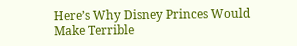Here’s Why Disney Princes Would Make Terrible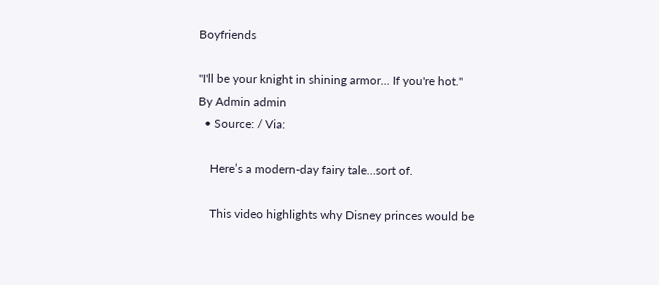Boyfriends

"I'll be your knight in shining armor... If you're hot."
By Admin admin
  • Source: / Via:

    Here’s a modern-day fairy tale…sort of.

    This video highlights why Disney princes would be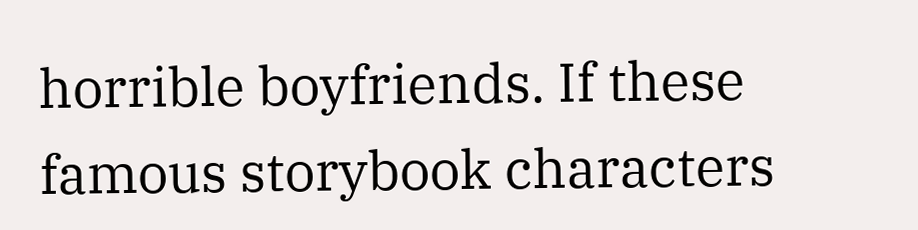horrible boyfriends. If these famous storybook characters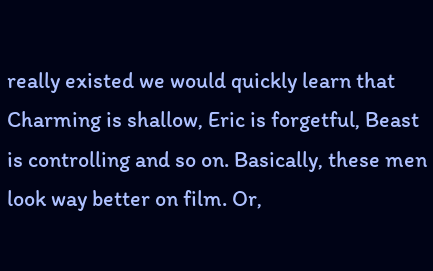really existed we would quickly learn that Charming is shallow, Eric is forgetful, Beast is controlling and so on. Basically, these men look way better on film. Or,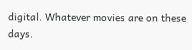digital. Whatever movies are on these days.